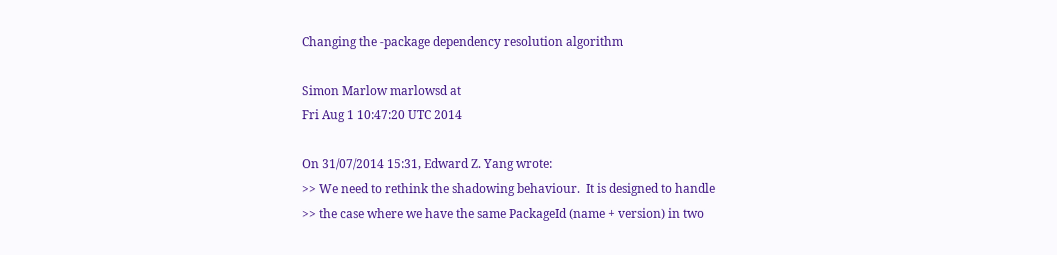Changing the -package dependency resolution algorithm

Simon Marlow marlowsd at
Fri Aug 1 10:47:20 UTC 2014

On 31/07/2014 15:31, Edward Z. Yang wrote:
>> We need to rethink the shadowing behaviour.  It is designed to handle
>> the case where we have the same PackageId (name + version) in two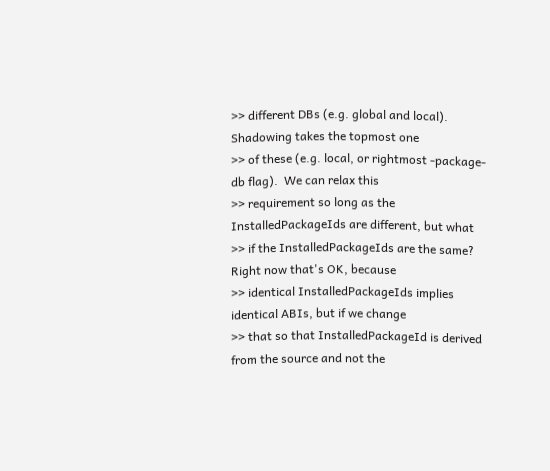>> different DBs (e.g. global and local).  Shadowing takes the topmost one
>> of these (e.g. local, or rightmost -package-db flag).  We can relax this
>> requirement so long as the InstalledPackageIds are different, but what
>> if the InstalledPackageIds are the same?  Right now that's OK, because
>> identical InstalledPackageIds implies identical ABIs, but if we change
>> that so that InstalledPackageId is derived from the source and not the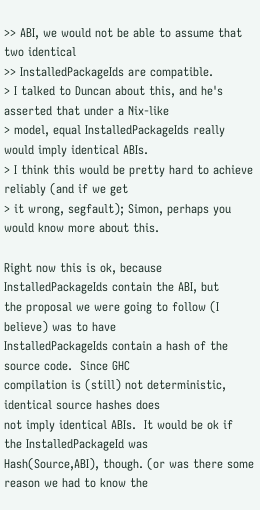>> ABI, we would not be able to assume that two identical
>> InstalledPackageIds are compatible.
> I talked to Duncan about this, and he's asserted that under a Nix-like
> model, equal InstalledPackageIds really would imply identical ABIs.
> I think this would be pretty hard to achieve reliably (and if we get
> it wrong, segfault); Simon, perhaps you would know more about this.

Right now this is ok, because InstalledPackageIds contain the ABI, but
the proposal we were going to follow (I believe) was to have
InstalledPackageIds contain a hash of the source code.  Since GHC
compilation is (still) not deterministic, identical source hashes does
not imply identical ABIs.  It would be ok if the InstalledPackageId was
Hash(Source,ABI), though. (or was there some reason we had to know the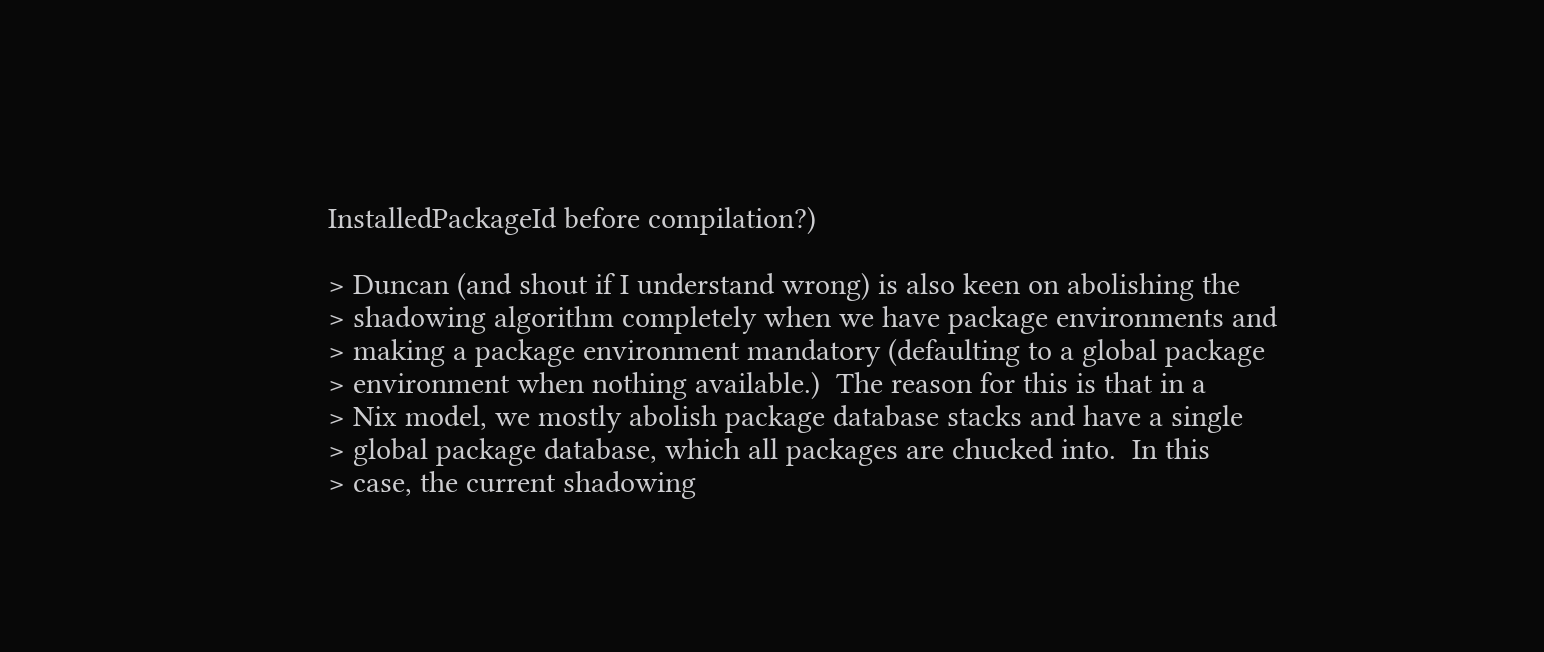InstalledPackageId before compilation?)

> Duncan (and shout if I understand wrong) is also keen on abolishing the
> shadowing algorithm completely when we have package environments and
> making a package environment mandatory (defaulting to a global package
> environment when nothing available.)  The reason for this is that in a
> Nix model, we mostly abolish package database stacks and have a single
> global package database, which all packages are chucked into.  In this
> case, the current shadowing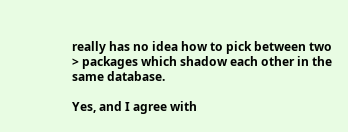really has no idea how to pick between two
> packages which shadow each other in the same database.

Yes, and I agree with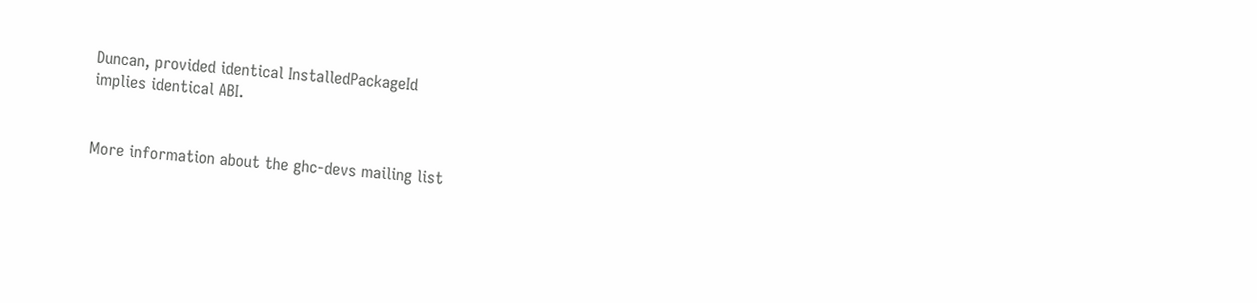Duncan, provided identical InstalledPackageId
implies identical ABI.


More information about the ghc-devs mailing list